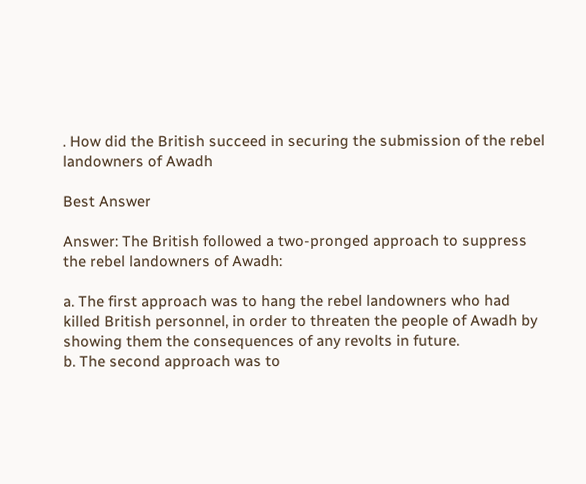. How did the British succeed in securing the submission of the rebel landowners of Awadh

Best Answer

Answer: The British followed a two-pronged approach to suppress the rebel landowners of Awadh:

a. The first approach was to hang the rebel landowners who had killed British personnel, in order to threaten the people of Awadh by showing them the consequences of any revolts in future.
b. The second approach was to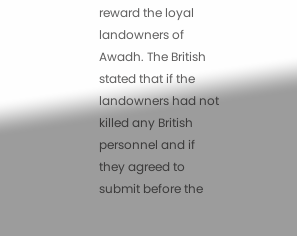reward the loyal landowners of Awadh. The British stated that if the landowners had not killed any British personnel and if they agreed to submit before the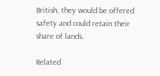British, they would be offered safety and could retain their share of lands.

Related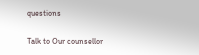questions

Talk to Our counsellor